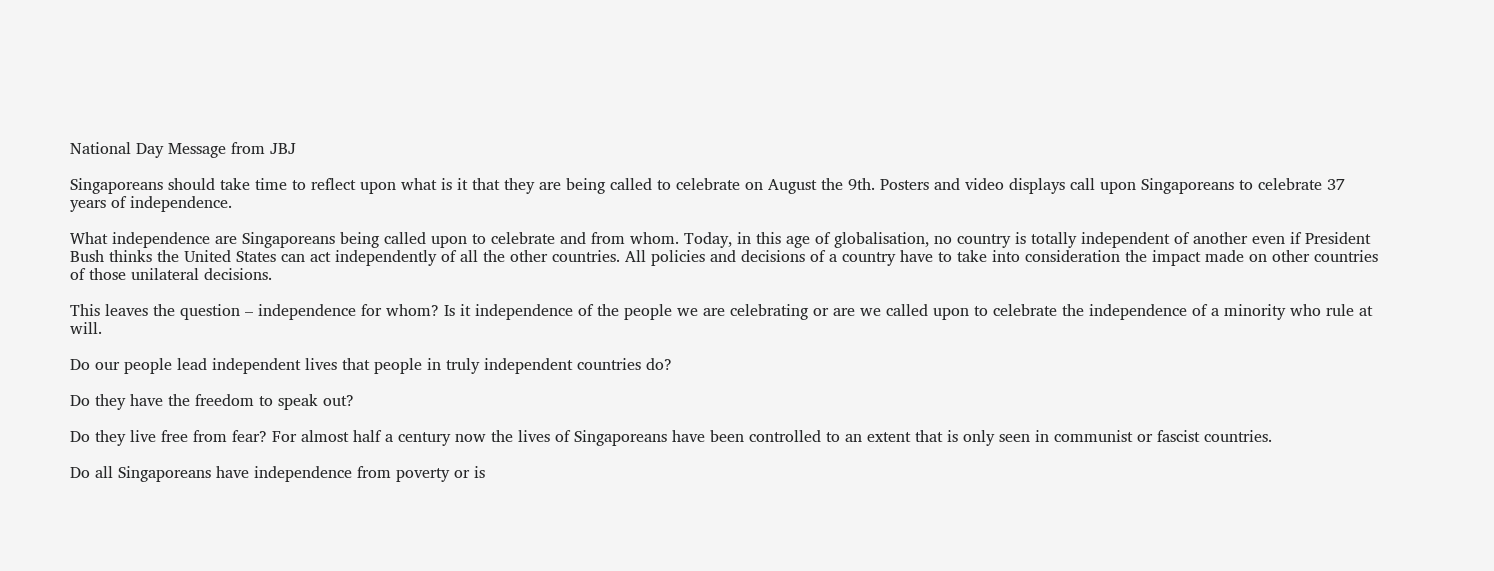National Day Message from JBJ

Singaporeans should take time to reflect upon what is it that they are being called to celebrate on August the 9th. Posters and video displays call upon Singaporeans to celebrate 37 years of independence.

What independence are Singaporeans being called upon to celebrate and from whom. Today, in this age of globalisation, no country is totally independent of another even if President Bush thinks the United States can act independently of all the other countries. All policies and decisions of a country have to take into consideration the impact made on other countries of those unilateral decisions.

This leaves the question – independence for whom? Is it independence of the people we are celebrating or are we called upon to celebrate the independence of a minority who rule at will.

Do our people lead independent lives that people in truly independent countries do?

Do they have the freedom to speak out?

Do they live free from fear? For almost half a century now the lives of Singaporeans have been controlled to an extent that is only seen in communist or fascist countries.

Do all Singaporeans have independence from poverty or is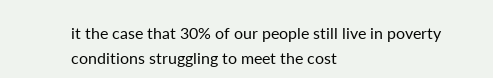it the case that 30% of our people still live in poverty conditions struggling to meet the cost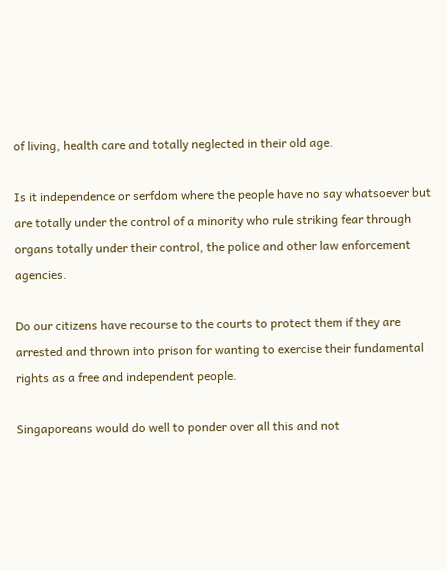of living, health care and totally neglected in their old age.

Is it independence or serfdom where the people have no say whatsoever but are totally under the control of a minority who rule striking fear through organs totally under their control, the police and other law enforcement agencies.

Do our citizens have recourse to the courts to protect them if they are arrested and thrown into prison for wanting to exercise their fundamental rights as a free and independent people.

Singaporeans would do well to ponder over all this and not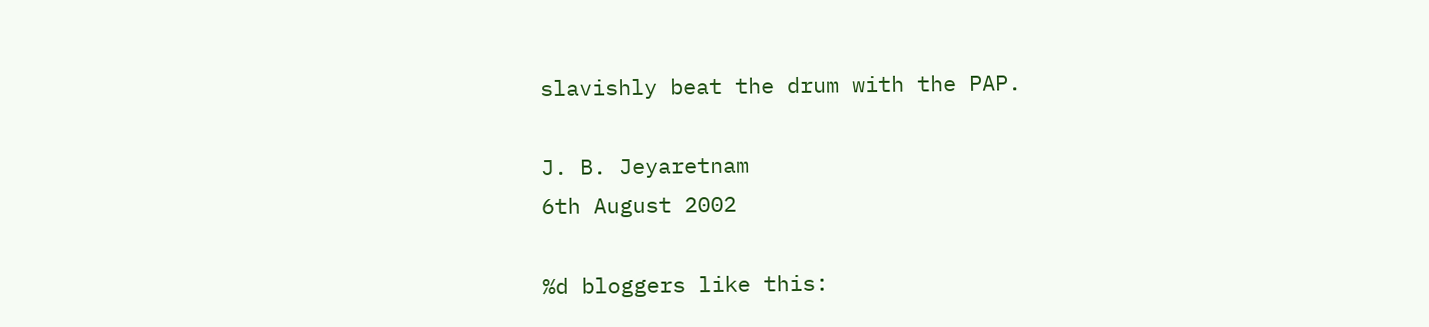slavishly beat the drum with the PAP.

J. B. Jeyaretnam
6th August 2002

%d bloggers like this: